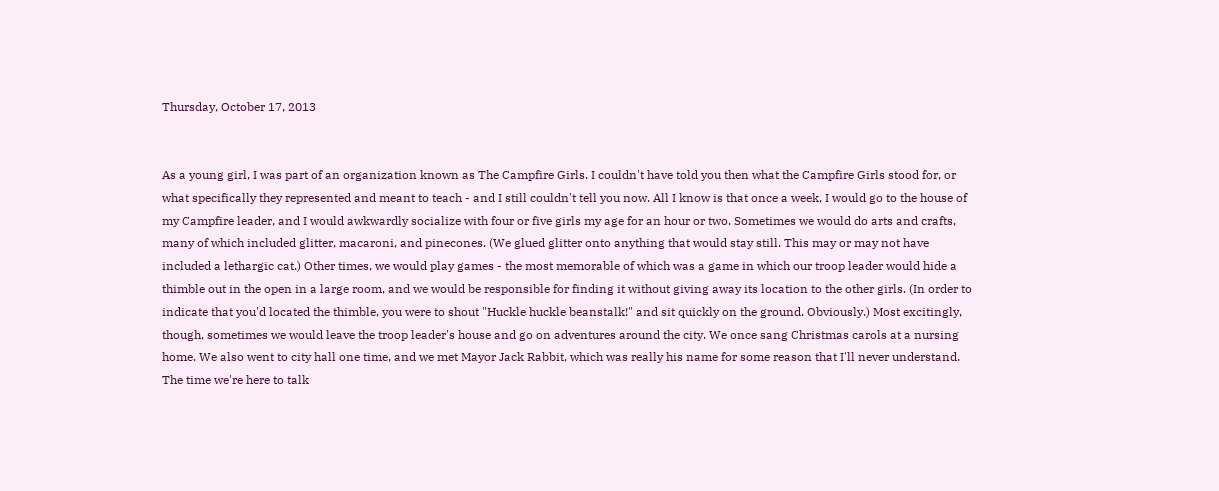Thursday, October 17, 2013


As a young girl, I was part of an organization known as The Campfire Girls. I couldn't have told you then what the Campfire Girls stood for, or what specifically they represented and meant to teach - and I still couldn't tell you now. All I know is that once a week, I would go to the house of my Campfire leader, and I would awkwardly socialize with four or five girls my age for an hour or two. Sometimes we would do arts and crafts, many of which included glitter, macaroni, and pinecones. (We glued glitter onto anything that would stay still. This may or may not have included a lethargic cat.) Other times, we would play games - the most memorable of which was a game in which our troop leader would hide a thimble out in the open in a large room, and we would be responsible for finding it without giving away its location to the other girls. (In order to indicate that you'd located the thimble, you were to shout "Huckle huckle beanstalk!" and sit quickly on the ground. Obviously.) Most excitingly, though, sometimes we would leave the troop leader's house and go on adventures around the city. We once sang Christmas carols at a nursing home. We also went to city hall one time, and we met Mayor Jack Rabbit, which was really his name for some reason that I'll never understand. The time we're here to talk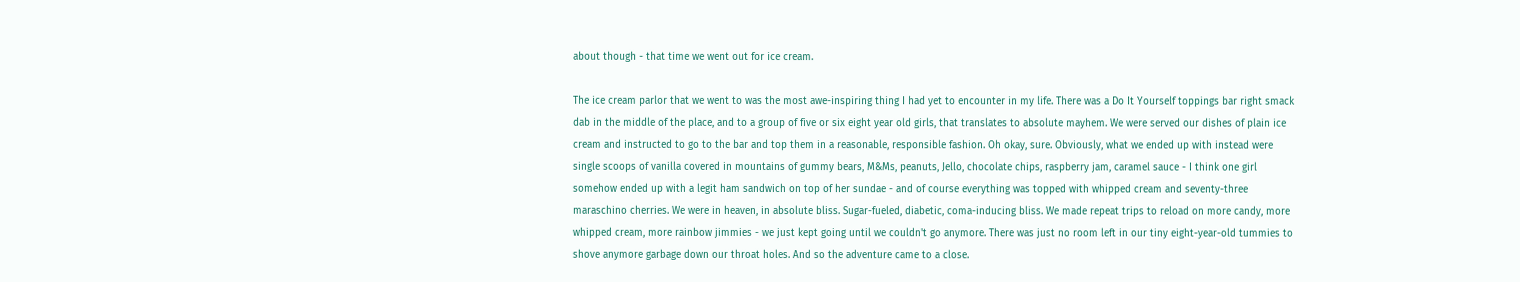about though - that time we went out for ice cream.

The ice cream parlor that we went to was the most awe-inspiring thing I had yet to encounter in my life. There was a Do It Yourself toppings bar right smack dab in the middle of the place, and to a group of five or six eight year old girls, that translates to absolute mayhem. We were served our dishes of plain ice cream and instructed to go to the bar and top them in a reasonable, responsible fashion. Oh okay, sure. Obviously, what we ended up with instead were single scoops of vanilla covered in mountains of gummy bears, M&Ms, peanuts, Jello, chocolate chips, raspberry jam, caramel sauce - I think one girl somehow ended up with a legit ham sandwich on top of her sundae - and of course everything was topped with whipped cream and seventy-three maraschino cherries. We were in heaven, in absolute bliss. Sugar-fueled, diabetic, coma-inducing bliss. We made repeat trips to reload on more candy, more whipped cream, more rainbow jimmies - we just kept going until we couldn't go anymore. There was just no room left in our tiny eight-year-old tummies to shove anymore garbage down our throat holes. And so the adventure came to a close.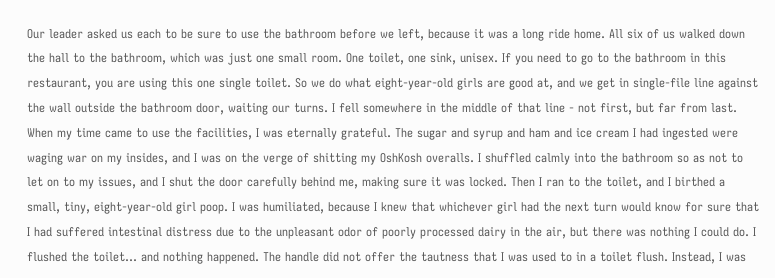Our leader asked us each to be sure to use the bathroom before we left, because it was a long ride home. All six of us walked down the hall to the bathroom, which was just one small room. One toilet, one sink, unisex. If you need to go to the bathroom in this restaurant, you are using this one single toilet. So we do what eight-year-old girls are good at, and we get in single-file line against the wall outside the bathroom door, waiting our turns. I fell somewhere in the middle of that line - not first, but far from last. When my time came to use the facilities, I was eternally grateful. The sugar and syrup and ham and ice cream I had ingested were waging war on my insides, and I was on the verge of shitting my OshKosh overalls. I shuffled calmly into the bathroom so as not to let on to my issues, and I shut the door carefully behind me, making sure it was locked. Then I ran to the toilet, and I birthed a small, tiny, eight-year-old girl poop. I was humiliated, because I knew that whichever girl had the next turn would know for sure that I had suffered intestinal distress due to the unpleasant odor of poorly processed dairy in the air, but there was nothing I could do. I flushed the toilet... and nothing happened. The handle did not offer the tautness that I was used to in a toilet flush. Instead, I was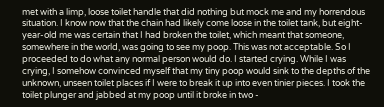met with a limp, loose toilet handle that did nothing but mock me and my horrendous situation. I know now that the chain had likely come loose in the toilet tank, but eight-year-old me was certain that I had broken the toilet, which meant that someone, somewhere in the world, was going to see my poop. This was not acceptable. So I proceeded to do what any normal person would do. I started crying. While I was crying, I somehow convinced myself that my tiny poop would sink to the depths of the unknown, unseen toilet places if I were to break it up into even tinier pieces. I took the toilet plunger and jabbed at my poop until it broke in two -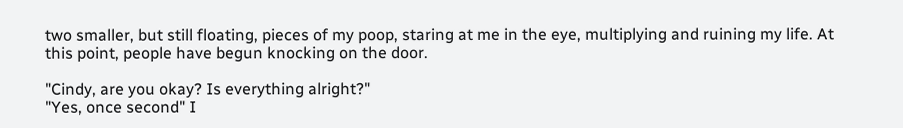two smaller, but still floating, pieces of my poop, staring at me in the eye, multiplying and ruining my life. At this point, people have begun knocking on the door.

"Cindy, are you okay? Is everything alright?"
"Yes, once second" I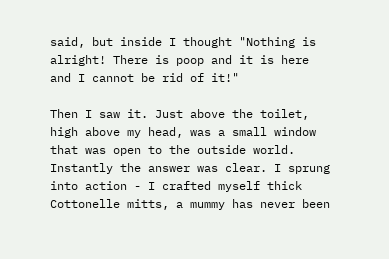said, but inside I thought "Nothing is alright! There is poop and it is here and I cannot be rid of it!"

Then I saw it. Just above the toilet, high above my head, was a small window that was open to the outside world. Instantly the answer was clear. I sprung into action - I crafted myself thick Cottonelle mitts, a mummy has never been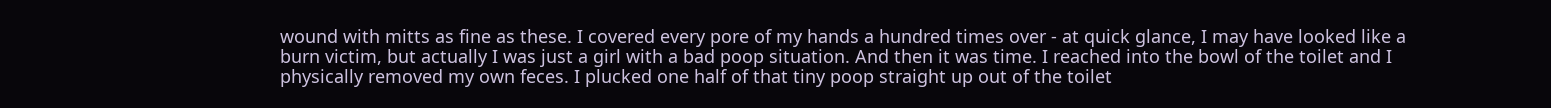wound with mitts as fine as these. I covered every pore of my hands a hundred times over - at quick glance, I may have looked like a burn victim, but actually I was just a girl with a bad poop situation. And then it was time. I reached into the bowl of the toilet and I physically removed my own feces. I plucked one half of that tiny poop straight up out of the toilet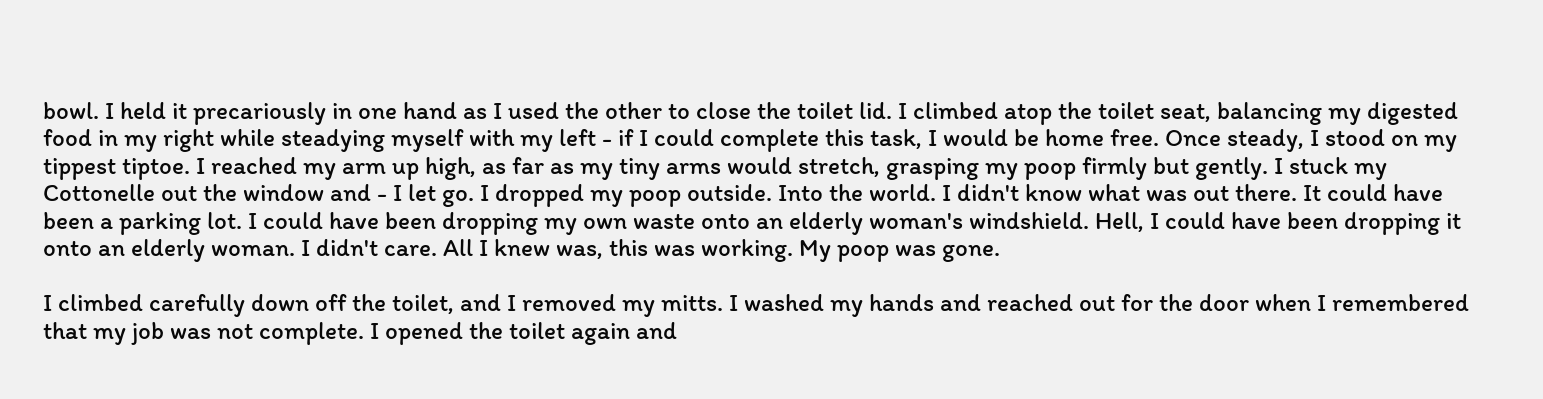bowl. I held it precariously in one hand as I used the other to close the toilet lid. I climbed atop the toilet seat, balancing my digested food in my right while steadying myself with my left - if I could complete this task, I would be home free. Once steady, I stood on my tippest tiptoe. I reached my arm up high, as far as my tiny arms would stretch, grasping my poop firmly but gently. I stuck my Cottonelle out the window and - I let go. I dropped my poop outside. Into the world. I didn't know what was out there. It could have been a parking lot. I could have been dropping my own waste onto an elderly woman's windshield. Hell, I could have been dropping it onto an elderly woman. I didn't care. All I knew was, this was working. My poop was gone.

I climbed carefully down off the toilet, and I removed my mitts. I washed my hands and reached out for the door when I remembered that my job was not complete. I opened the toilet again and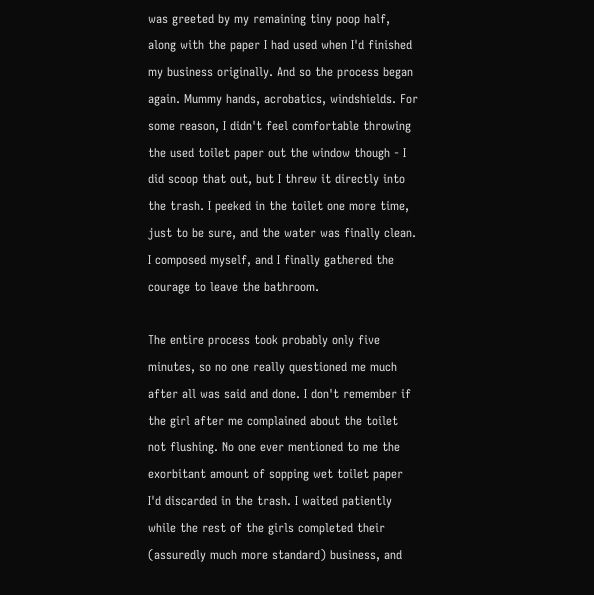was greeted by my remaining tiny poop half, along with the paper I had used when I'd finished my business originally. And so the process began again. Mummy hands, acrobatics, windshields. For some reason, I didn't feel comfortable throwing the used toilet paper out the window though - I did scoop that out, but I threw it directly into the trash. I peeked in the toilet one more time, just to be sure, and the water was finally clean. I composed myself, and I finally gathered the courage to leave the bathroom.

The entire process took probably only five minutes, so no one really questioned me much after all was said and done. I don't remember if the girl after me complained about the toilet not flushing. No one ever mentioned to me the exorbitant amount of sopping wet toilet paper I'd discarded in the trash. I waited patiently while the rest of the girls completed their (assuredly much more standard) business, and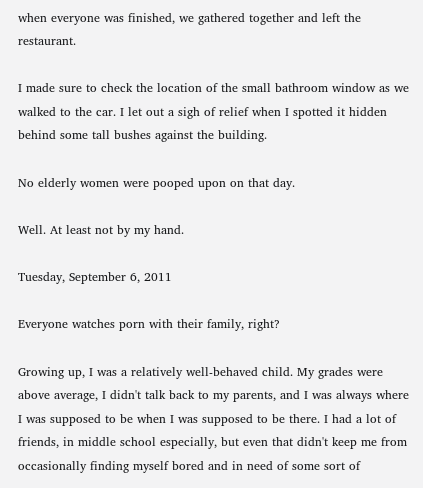when everyone was finished, we gathered together and left the restaurant.

I made sure to check the location of the small bathroom window as we walked to the car. I let out a sigh of relief when I spotted it hidden behind some tall bushes against the building.

No elderly women were pooped upon on that day.

Well. At least not by my hand.

Tuesday, September 6, 2011

Everyone watches porn with their family, right?

Growing up, I was a relatively well-behaved child. My grades were above average, I didn't talk back to my parents, and I was always where I was supposed to be when I was supposed to be there. I had a lot of friends, in middle school especially, but even that didn't keep me from occasionally finding myself bored and in need of some sort of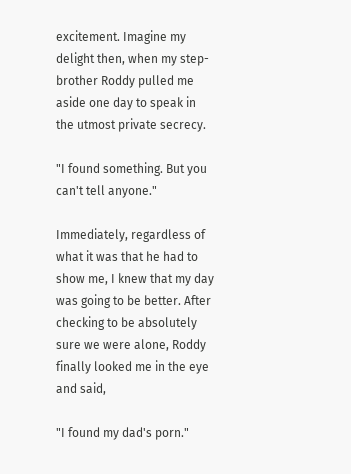excitement. Imagine my delight then, when my step-brother Roddy pulled me aside one day to speak in the utmost private secrecy.

"I found something. But you can't tell anyone."

Immediately, regardless of what it was that he had to show me, I knew that my day was going to be better. After checking to be absolutely sure we were alone, Roddy finally looked me in the eye and said,

"I found my dad's porn."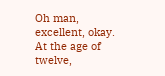Oh man, excellent, okay. At the age of twelve,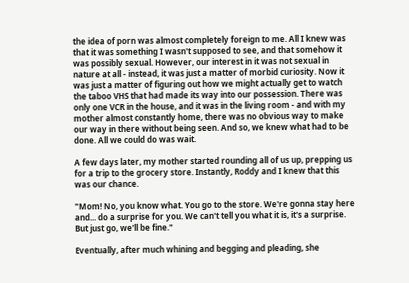the idea of porn was almost completely foreign to me. All I knew was that it was something I wasn't supposed to see, and that somehow it was possibly sexual. However, our interest in it was not sexual in nature at all - instead, it was just a matter of morbid curiosity. Now it was just a matter of figuring out how we might actually get to watch the taboo VHS that had made its way into our possession. There was only one VCR in the house, and it was in the living room - and with my mother almost constantly home, there was no obvious way to make our way in there without being seen. And so, we knew what had to be done. All we could do was wait.

A few days later, my mother started rounding all of us up, prepping us for a trip to the grocery store. Instantly, Roddy and I knew that this was our chance.

"Mom! No, you know what. You go to the store. We're gonna stay here and... do a surprise for you. We can't tell you what it is, it's a surprise. But just go, we'll be fine."

Eventually, after much whining and begging and pleading, she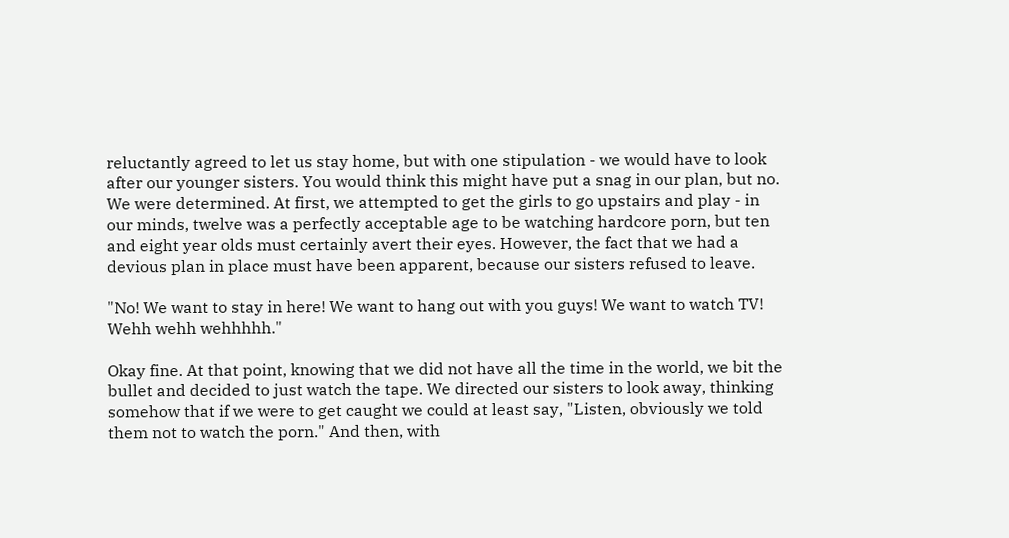reluctantly agreed to let us stay home, but with one stipulation - we would have to look after our younger sisters. You would think this might have put a snag in our plan, but no. We were determined. At first, we attempted to get the girls to go upstairs and play - in our minds, twelve was a perfectly acceptable age to be watching hardcore porn, but ten and eight year olds must certainly avert their eyes. However, the fact that we had a devious plan in place must have been apparent, because our sisters refused to leave.

"No! We want to stay in here! We want to hang out with you guys! We want to watch TV! Wehh wehh wehhhhh."

Okay fine. At that point, knowing that we did not have all the time in the world, we bit the bullet and decided to just watch the tape. We directed our sisters to look away, thinking somehow that if we were to get caught we could at least say, "Listen, obviously we told them not to watch the porn." And then, with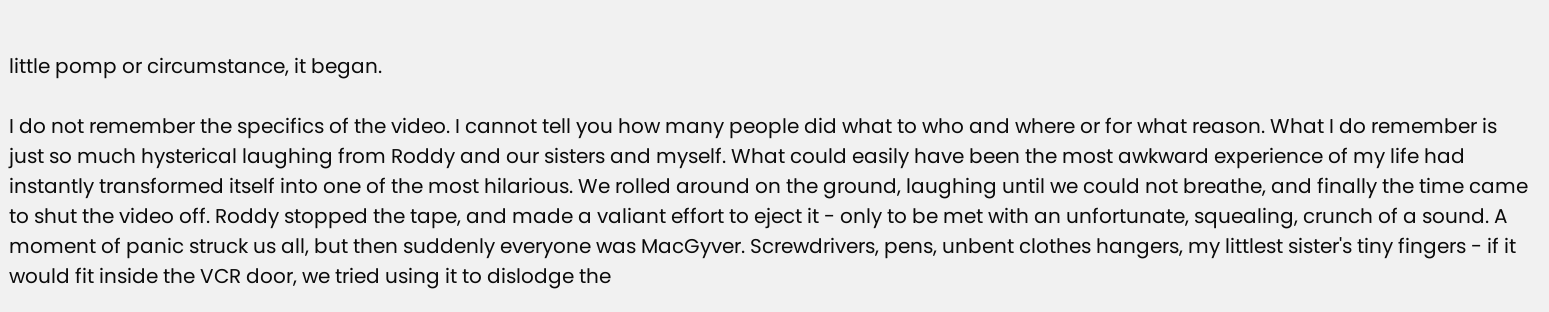little pomp or circumstance, it began.

I do not remember the specifics of the video. I cannot tell you how many people did what to who and where or for what reason. What I do remember is just so much hysterical laughing from Roddy and our sisters and myself. What could easily have been the most awkward experience of my life had instantly transformed itself into one of the most hilarious. We rolled around on the ground, laughing until we could not breathe, and finally the time came to shut the video off. Roddy stopped the tape, and made a valiant effort to eject it - only to be met with an unfortunate, squealing, crunch of a sound. A moment of panic struck us all, but then suddenly everyone was MacGyver. Screwdrivers, pens, unbent clothes hangers, my littlest sister's tiny fingers - if it would fit inside the VCR door, we tried using it to dislodge the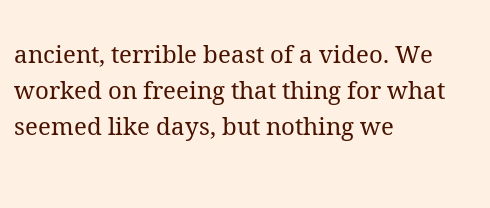ancient, terrible beast of a video. We worked on freeing that thing for what seemed like days, but nothing we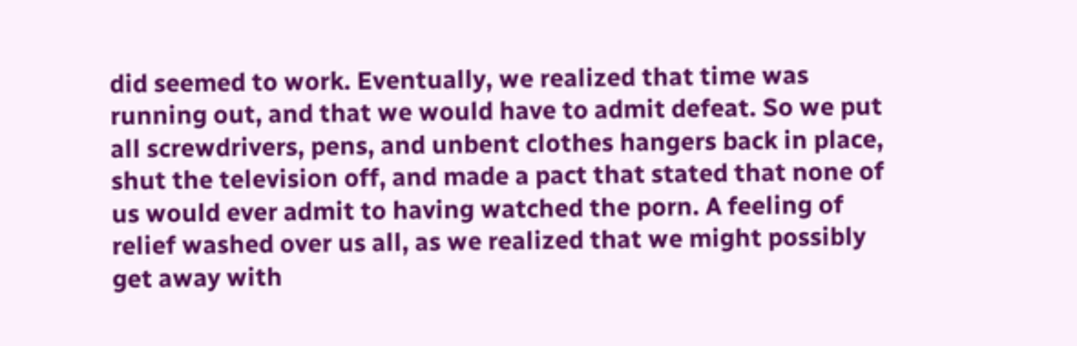did seemed to work. Eventually, we realized that time was running out, and that we would have to admit defeat. So we put all screwdrivers, pens, and unbent clothes hangers back in place, shut the television off, and made a pact that stated that none of us would ever admit to having watched the porn. A feeling of relief washed over us all, as we realized that we might possibly get away with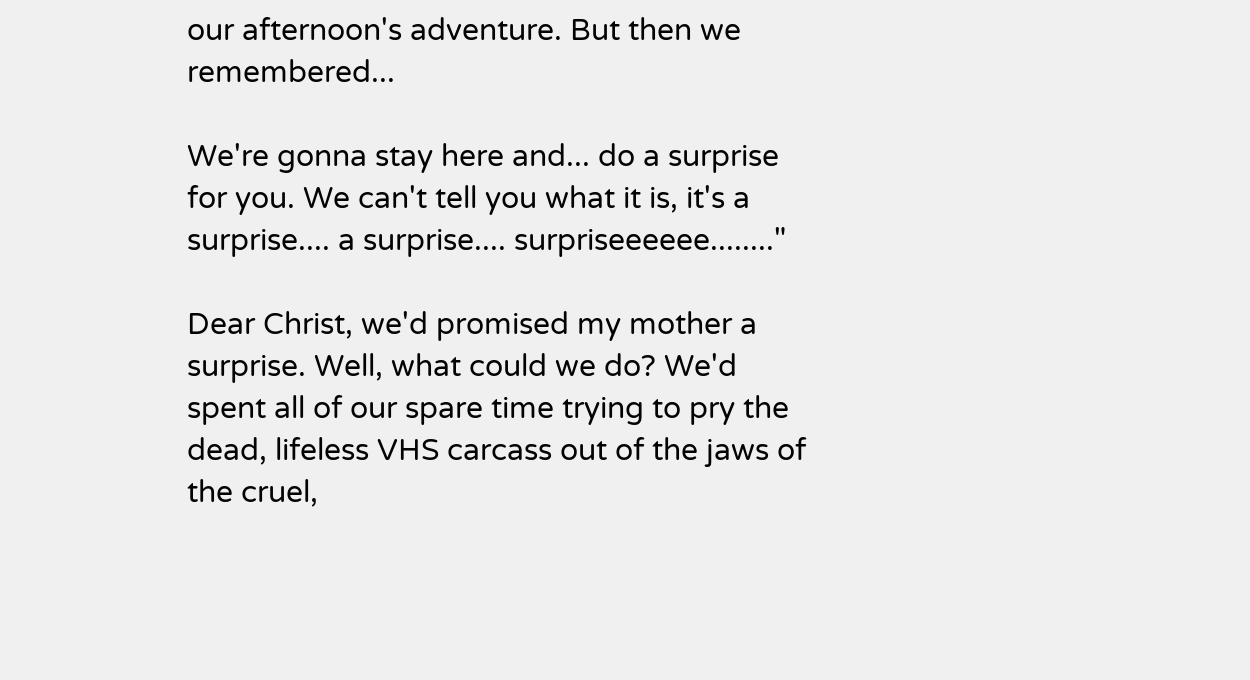our afternoon's adventure. But then we remembered...

We're gonna stay here and... do a surprise for you. We can't tell you what it is, it's a surprise.... a surprise.... surpriseeeeee........"

Dear Christ, we'd promised my mother a surprise. Well, what could we do? We'd spent all of our spare time trying to pry the dead, lifeless VHS carcass out of the jaws of the cruel,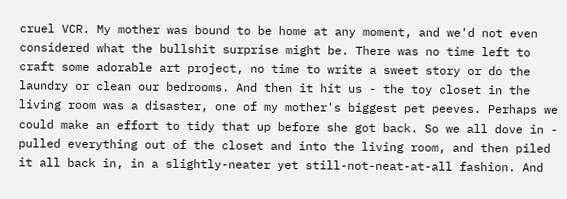cruel VCR. My mother was bound to be home at any moment, and we'd not even considered what the bullshit surprise might be. There was no time left to craft some adorable art project, no time to write a sweet story or do the laundry or clean our bedrooms. And then it hit us - the toy closet in the living room was a disaster, one of my mother's biggest pet peeves. Perhaps we could make an effort to tidy that up before she got back. So we all dove in - pulled everything out of the closet and into the living room, and then piled it all back in, in a slightly-neater yet still-not-neat-at-all fashion. And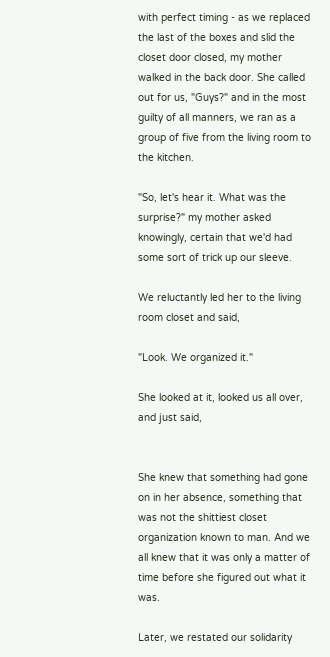with perfect timing - as we replaced the last of the boxes and slid the closet door closed, my mother walked in the back door. She called out for us, "Guys?" and in the most guilty of all manners, we ran as a group of five from the living room to the kitchen.

"So, let's hear it. What was the surprise?" my mother asked knowingly, certain that we'd had some sort of trick up our sleeve.

We reluctantly led her to the living room closet and said,

"Look. We organized it."

She looked at it, looked us all over, and just said,


She knew that something had gone on in her absence, something that was not the shittiest closet organization known to man. And we all knew that it was only a matter of time before she figured out what it was.

Later, we restated our solidarity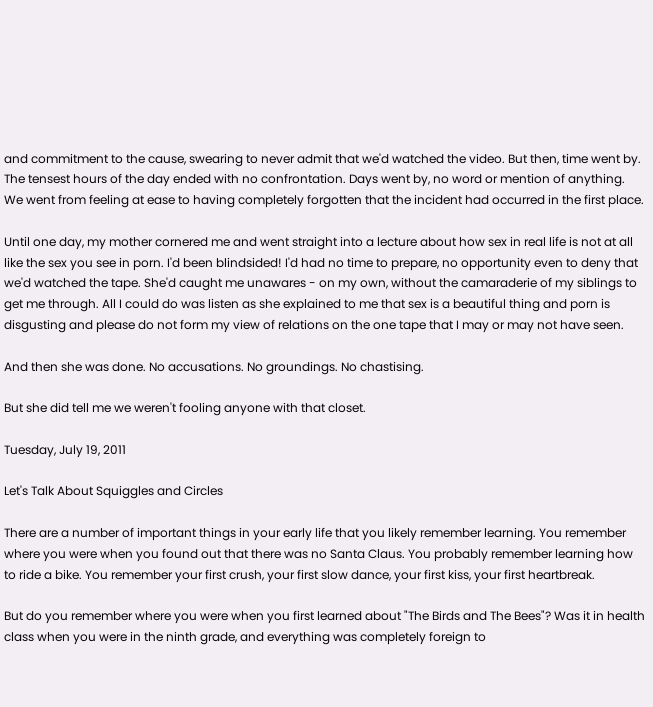and commitment to the cause, swearing to never admit that we'd watched the video. But then, time went by. The tensest hours of the day ended with no confrontation. Days went by, no word or mention of anything. We went from feeling at ease to having completely forgotten that the incident had occurred in the first place.

Until one day, my mother cornered me and went straight into a lecture about how sex in real life is not at all like the sex you see in porn. I'd been blindsided! I'd had no time to prepare, no opportunity even to deny that we'd watched the tape. She'd caught me unawares - on my own, without the camaraderie of my siblings to get me through. All I could do was listen as she explained to me that sex is a beautiful thing and porn is disgusting and please do not form my view of relations on the one tape that I may or may not have seen.

And then she was done. No accusations. No groundings. No chastising.

But she did tell me we weren't fooling anyone with that closet.

Tuesday, July 19, 2011

Let's Talk About Squiggles and Circles

There are a number of important things in your early life that you likely remember learning. You remember where you were when you found out that there was no Santa Claus. You probably remember learning how to ride a bike. You remember your first crush, your first slow dance, your first kiss, your first heartbreak.

But do you remember where you were when you first learned about "The Birds and The Bees"? Was it in health class when you were in the ninth grade, and everything was completely foreign to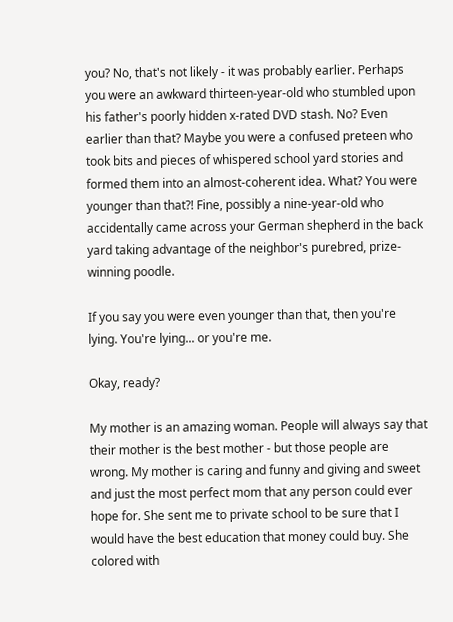you? No, that's not likely - it was probably earlier. Perhaps you were an awkward thirteen-year-old who stumbled upon his father's poorly hidden x-rated DVD stash. No? Even earlier than that? Maybe you were a confused preteen who took bits and pieces of whispered school yard stories and formed them into an almost-coherent idea. What? You were younger than that?! Fine, possibly a nine-year-old who accidentally came across your German shepherd in the back yard taking advantage of the neighbor's purebred, prize-winning poodle.

If you say you were even younger than that, then you're lying. You're lying... or you're me.

Okay, ready?

My mother is an amazing woman. People will always say that their mother is the best mother - but those people are wrong. My mother is caring and funny and giving and sweet and just the most perfect mom that any person could ever hope for. She sent me to private school to be sure that I would have the best education that money could buy. She colored with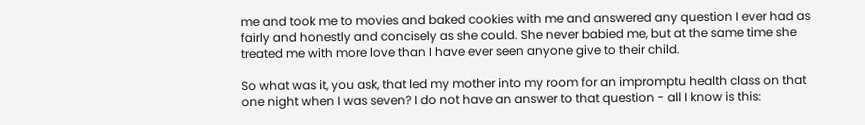me and took me to movies and baked cookies with me and answered any question I ever had as fairly and honestly and concisely as she could. She never babied me, but at the same time she treated me with more love than I have ever seen anyone give to their child.

So what was it, you ask, that led my mother into my room for an impromptu health class on that one night when I was seven? I do not have an answer to that question - all I know is this: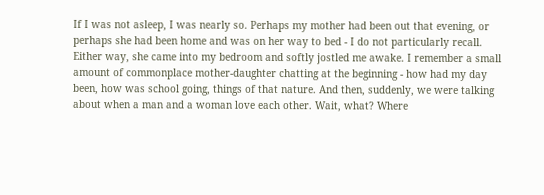If I was not asleep, I was nearly so. Perhaps my mother had been out that evening, or perhaps she had been home and was on her way to bed - I do not particularly recall. Either way, she came into my bedroom and softly jostled me awake. I remember a small amount of commonplace mother-daughter chatting at the beginning - how had my day been, how was school going, things of that nature. And then, suddenly, we were talking about when a man and a woman love each other. Wait, what? Where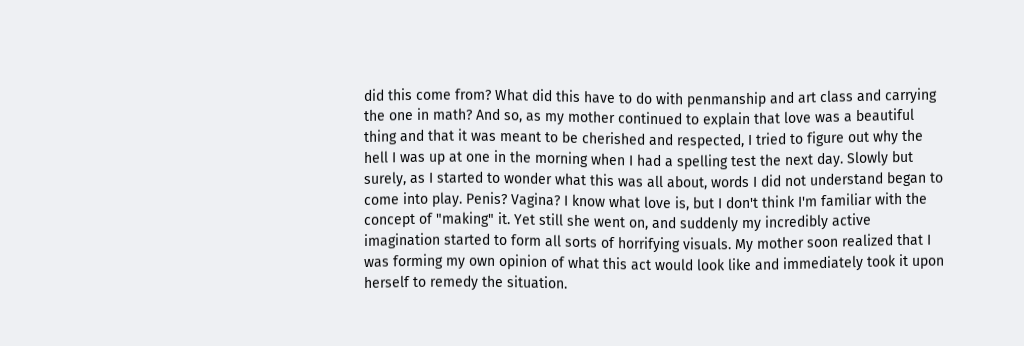did this come from? What did this have to do with penmanship and art class and carrying the one in math? And so, as my mother continued to explain that love was a beautiful thing and that it was meant to be cherished and respected, I tried to figure out why the hell I was up at one in the morning when I had a spelling test the next day. Slowly but surely, as I started to wonder what this was all about, words I did not understand began to come into play. Penis? Vagina? I know what love is, but I don't think I'm familiar with the concept of "making" it. Yet still she went on, and suddenly my incredibly active imagination started to form all sorts of horrifying visuals. My mother soon realized that I was forming my own opinion of what this act would look like and immediately took it upon herself to remedy the situation.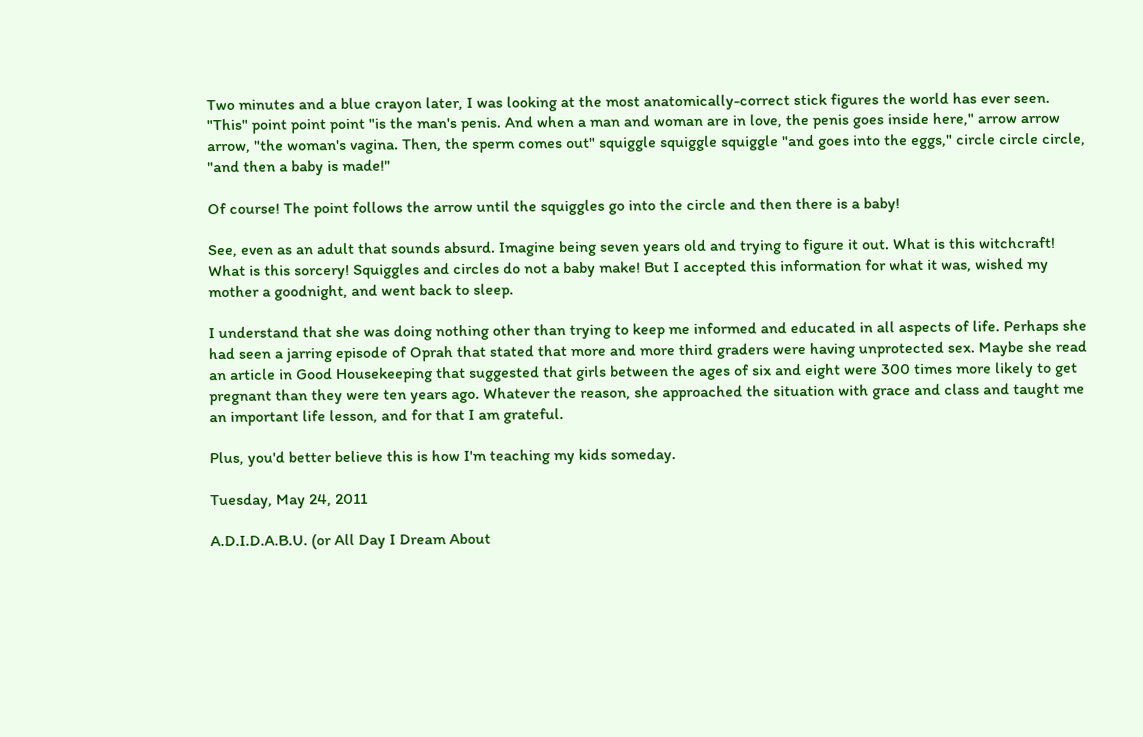Two minutes and a blue crayon later, I was looking at the most anatomically-correct stick figures the world has ever seen. "This" point point point "is the man's penis. And when a man and woman are in love, the penis goes inside here," arrow arrow arrow, "the woman's vagina. Then, the sperm comes out" squiggle squiggle squiggle "and goes into the eggs," circle circle circle, "and then a baby is made!"

Of course! The point follows the arrow until the squiggles go into the circle and then there is a baby!

See, even as an adult that sounds absurd. Imagine being seven years old and trying to figure it out. What is this witchcraft! What is this sorcery! Squiggles and circles do not a baby make! But I accepted this information for what it was, wished my mother a goodnight, and went back to sleep.

I understand that she was doing nothing other than trying to keep me informed and educated in all aspects of life. Perhaps she had seen a jarring episode of Oprah that stated that more and more third graders were having unprotected sex. Maybe she read an article in Good Housekeeping that suggested that girls between the ages of six and eight were 300 times more likely to get pregnant than they were ten years ago. Whatever the reason, she approached the situation with grace and class and taught me an important life lesson, and for that I am grateful.

Plus, you'd better believe this is how I'm teaching my kids someday.

Tuesday, May 24, 2011

A.D.I.D.A.B.U. (or All Day I Dream About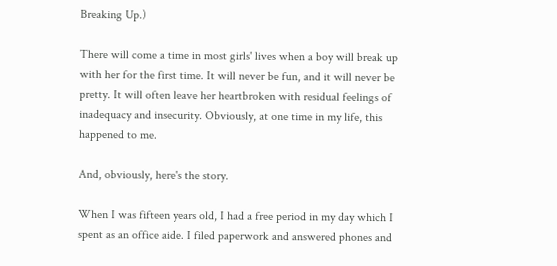Breaking Up.)

There will come a time in most girls' lives when a boy will break up with her for the first time. It will never be fun, and it will never be pretty. It will often leave her heartbroken with residual feelings of inadequacy and insecurity. Obviously, at one time in my life, this happened to me.

And, obviously, here's the story.

When I was fifteen years old, I had a free period in my day which I spent as an office aide. I filed paperwork and answered phones and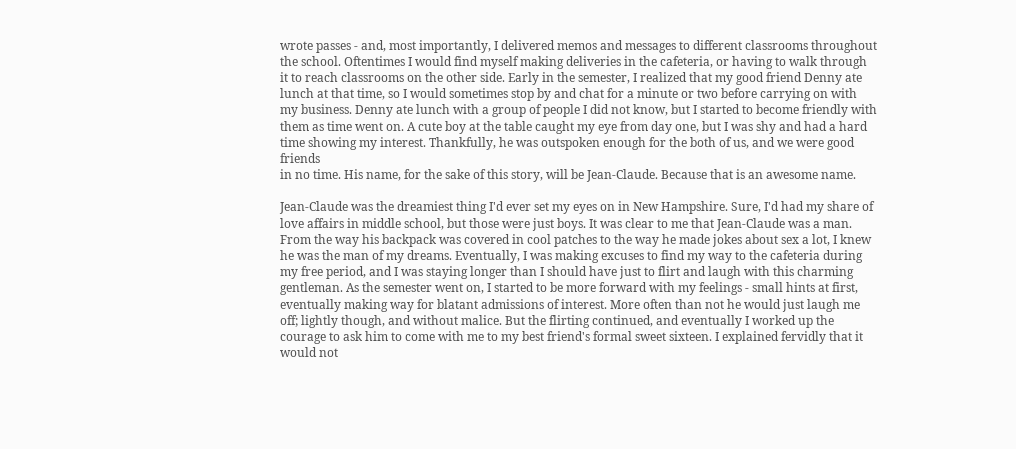wrote passes - and, most importantly, I delivered memos and messages to different classrooms throughout the school. Oftentimes I would find myself making deliveries in the cafeteria, or having to walk through it to reach classrooms on the other side. Early in the semester, I realized that my good friend Denny ate lunch at that time, so I would sometimes stop by and chat for a minute or two before carrying on with my business. Denny ate lunch with a group of people I did not know, but I started to become friendly with them as time went on. A cute boy at the table caught my eye from day one, but I was shy and had a hard time showing my interest. Thankfully, he was outspoken enough for the both of us, and we were good friends
in no time. His name, for the sake of this story, will be Jean-Claude. Because that is an awesome name.

Jean-Claude was the dreamiest thing I'd ever set my eyes on in New Hampshire. Sure, I'd had my share of love affairs in middle school, but those were just boys. It was clear to me that Jean-Claude was a man. From the way his backpack was covered in cool patches to the way he made jokes about sex a lot, I knew he was the man of my dreams. Eventually, I was making excuses to find my way to the cafeteria during my free period, and I was staying longer than I should have just to flirt and laugh with this charming gentleman. As the semester went on, I started to be more forward with my feelings - small hints at first, eventually making way for blatant admissions of interest. More often than not he would just laugh me off; lightly though, and without malice. But the flirting continued, and eventually I worked up the courage to ask him to come with me to my best friend's formal sweet sixteen. I explained fervidly that it would not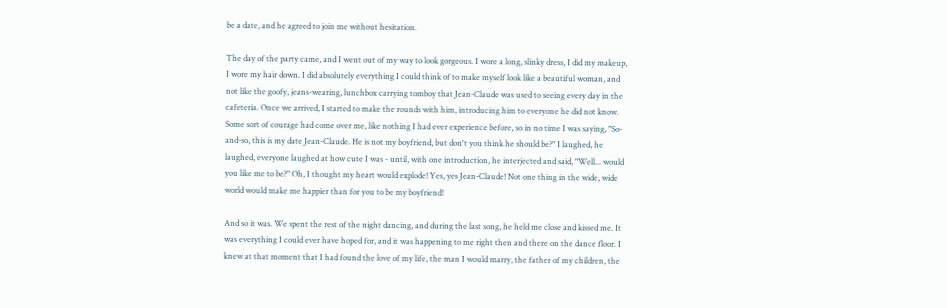be a date, and he agreed to join me without hesitation.

The day of the party came, and I went out of my way to look gorgeous. I wore a long, slinky dress, I did my makeup, I wore my hair down. I did absolutely everything I could think of to make myself look like a beautiful woman, and not like the goofy, jeans-wearing, lunchbox carrying tomboy that Jean-Claude was used to seeing every day in the cafeteria. Once we arrived, I started to make the rounds with him, introducing him to everyone he did not know. Some sort of courage had come over me, like nothing I had ever experience before, so in no time I was saying, "So-and-so, this is my date Jean-Claude. He is not my boyfriend, but don't you think he should be?" I laughed, he laughed, everyone laughed at how cute I was - until, with one introduction, he interjected and said, "Well... would you like me to be?" Oh, I thought my heart would explode! Yes, yes Jean-Claude! Not one thing in the wide, wide world would make me happier than for you to be my boyfriend!

And so it was. We spent the rest of the night dancing, and during the last song, he held me close and kissed me. It was everything I could ever have hoped for, and it was happening to me right then and there on the dance floor. I knew at that moment that I had found the love of my life, the man I would marry, the father of my children, the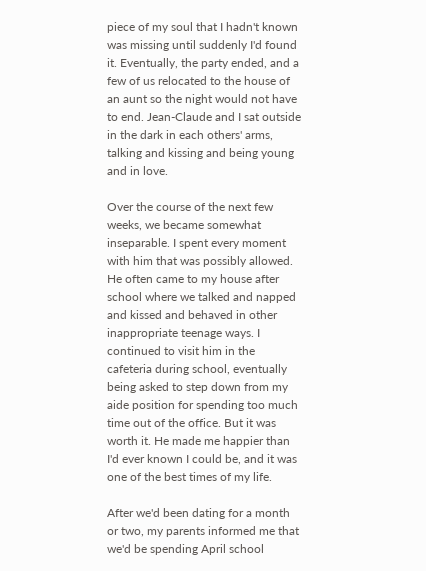piece of my soul that I hadn't known was missing until suddenly I'd found it. Eventually, the party ended, and a few of us relocated to the house of an aunt so the night would not have to end. Jean-Claude and I sat outside in the dark in each others' arms, talking and kissing and being young and in love.

Over the course of the next few weeks, we became somewhat inseparable. I spent every moment with him that was possibly allowed. He often came to my house after school where we talked and napped and kissed and behaved in other inappropriate teenage ways. I continued to visit him in the cafeteria during school, eventually being asked to step down from my aide position for spending too much time out of the office. But it was worth it. He made me happier than I'd ever known I could be, and it was one of the best times of my life.

After we'd been dating for a month or two, my parents informed me that we'd be spending April school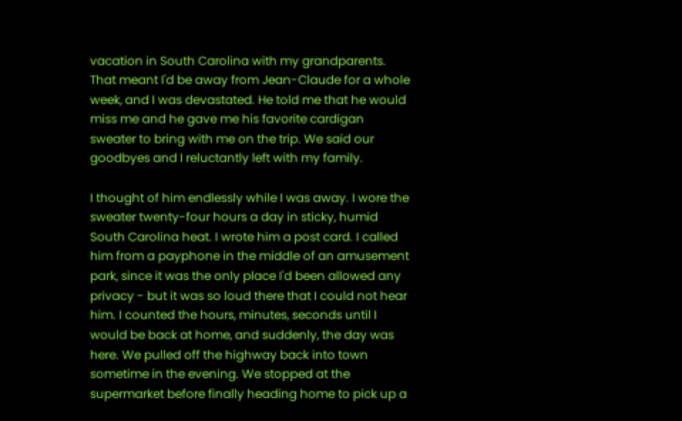vacation in South Carolina with my grandparents. That meant I'd be away from Jean-Claude for a whole week, and I was devastated. He told me that he would miss me and he gave me his favorite cardigan sweater to bring with me on the trip. We said our goodbyes and I reluctantly left with my family.

I thought of him endlessly while I was away. I wore the sweater twenty-four hours a day in sticky, humid South Carolina heat. I wrote him a post card. I called him from a payphone in the middle of an amusement park, since it was the only place I'd been allowed any privacy - but it was so loud there that I could not hear him. I counted the hours, minutes, seconds until I would be back at home, and suddenly, the day was here. We pulled off the highway back into town sometime in the evening. We stopped at the supermarket before finally heading home to pick up a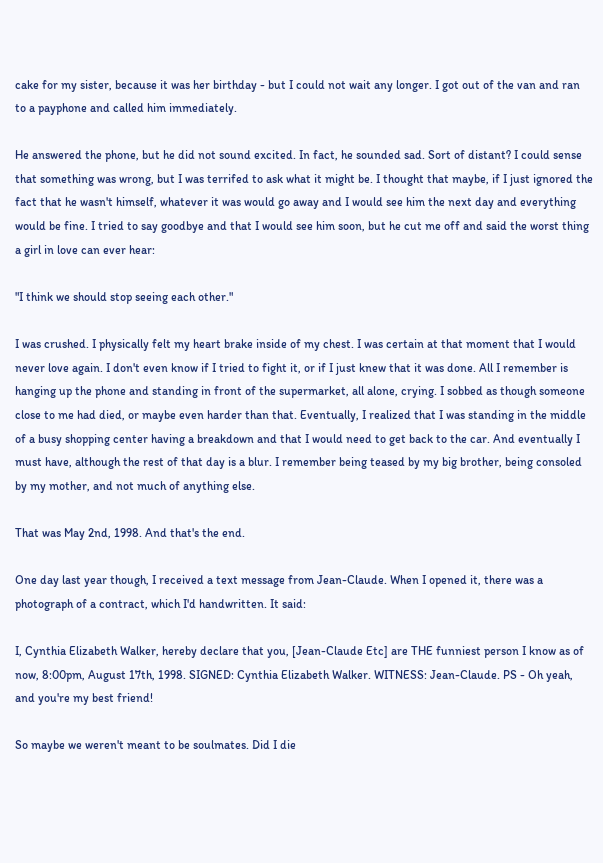cake for my sister, because it was her birthday - but I could not wait any longer. I got out of the van and ran to a payphone and called him immediately.

He answered the phone, but he did not sound excited. In fact, he sounded sad. Sort of distant? I could sense that something was wrong, but I was terrifed to ask what it might be. I thought that maybe, if I just ignored the fact that he wasn't himself, whatever it was would go away and I would see him the next day and everything would be fine. I tried to say goodbye and that I would see him soon, but he cut me off and said the worst thing a girl in love can ever hear:

"I think we should stop seeing each other."

I was crushed. I physically felt my heart brake inside of my chest. I was certain at that moment that I would never love again. I don't even know if I tried to fight it, or if I just knew that it was done. All I remember is hanging up the phone and standing in front of the supermarket, all alone, crying. I sobbed as though someone close to me had died, or maybe even harder than that. Eventually, I realized that I was standing in the middle of a busy shopping center having a breakdown and that I would need to get back to the car. And eventually I must have, although the rest of that day is a blur. I remember being teased by my big brother, being consoled by my mother, and not much of anything else.

That was May 2nd, 1998. And that's the end.

One day last year though, I received a text message from Jean-Claude. When I opened it, there was a photograph of a contract, which I'd handwritten. It said:

I, Cynthia Elizabeth Walker, hereby declare that you, [Jean-Claude Etc] are THE funniest person I know as of now, 8:00pm, August 17th, 1998. SIGNED: Cynthia Elizabeth Walker. WITNESS: Jean-Claude. PS - Oh yeah, and you're my best friend!

So maybe we weren't meant to be soulmates. Did I die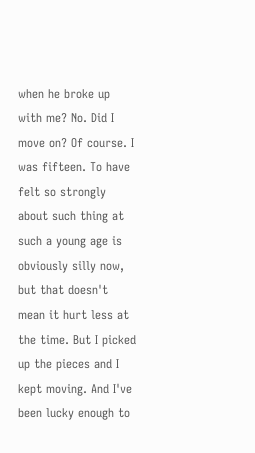when he broke up with me? No. Did I move on? Of course. I was fifteen. To have felt so strongly about such thing at such a young age is obviously silly now, but that doesn't mean it hurt less at the time. But I picked up the pieces and I kept moving. And I've been lucky enough to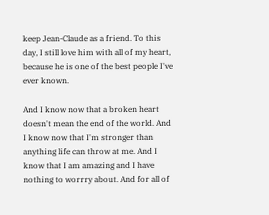keep Jean-Claude as a friend. To this day, I still love him with all of my heart, because he is one of the best people I've ever known.

And I know now that a broken heart doesn't mean the end of the world. And I know now that I'm stronger than anything life can throw at me. And I know that I am amazing and I have nothing to worrry about. And for all of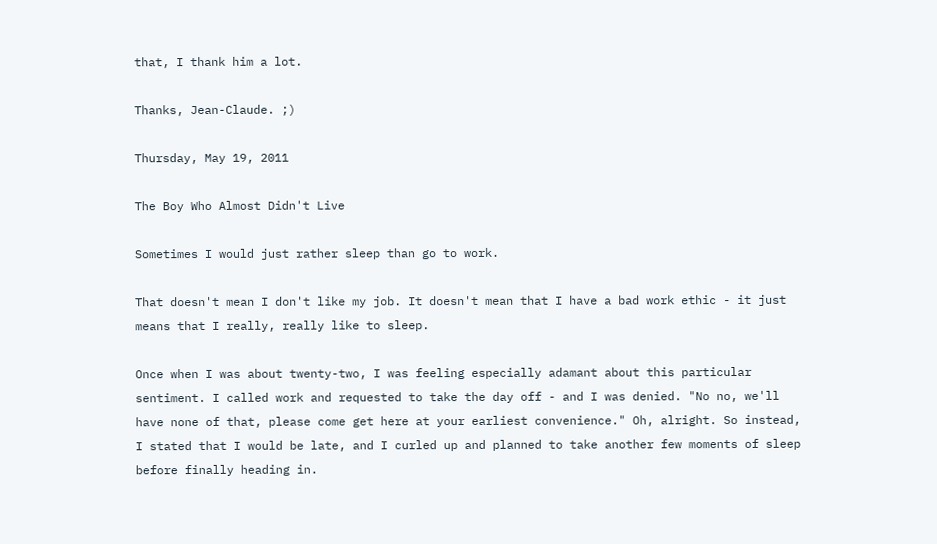that, I thank him a lot.

Thanks, Jean-Claude. ;)

Thursday, May 19, 2011

The Boy Who Almost Didn't Live

Sometimes I would just rather sleep than go to work.

That doesn't mean I don't like my job. It doesn't mean that I have a bad work ethic - it just means that I really, really like to sleep.

Once when I was about twenty-two, I was feeling especially adamant about this particular sentiment. I called work and requested to take the day off - and I was denied. "No no, we'll have none of that, please come get here at your earliest convenience." Oh, alright. So instead, I stated that I would be late, and I curled up and planned to take another few moments of sleep before finally heading in.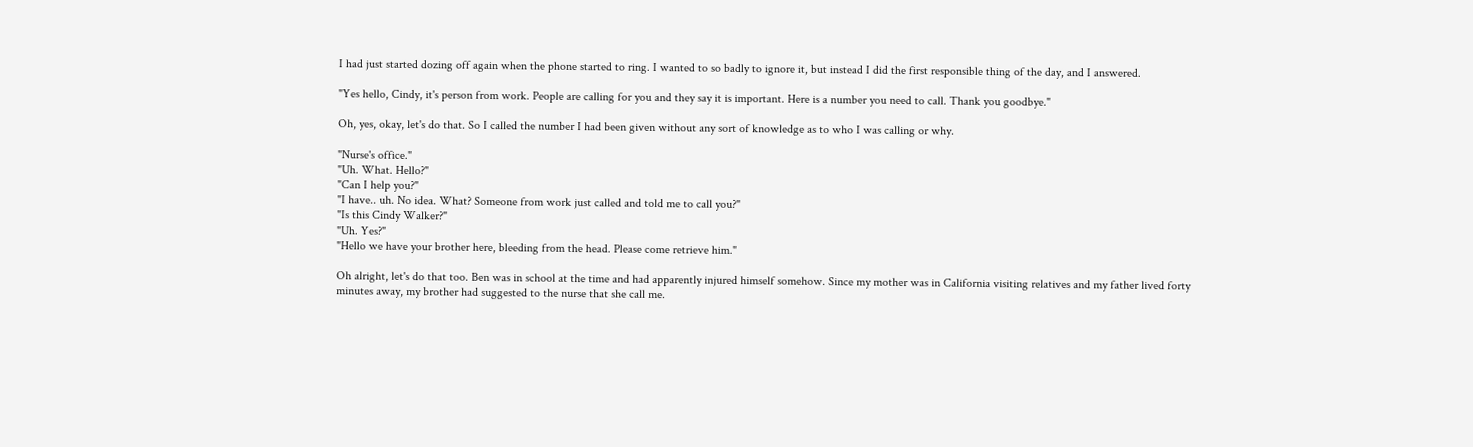I had just started dozing off again when the phone started to ring. I wanted to so badly to ignore it, but instead I did the first responsible thing of the day, and I answered.

"Yes hello, Cindy, it's person from work. People are calling for you and they say it is important. Here is a number you need to call. Thank you goodbye."

Oh, yes, okay, let's do that. So I called the number I had been given without any sort of knowledge as to who I was calling or why.

"Nurse's office."
"Uh. What. Hello?"
"Can I help you?"
"I have.. uh. No idea. What? Someone from work just called and told me to call you?"
"Is this Cindy Walker?"
"Uh. Yes?"
"Hello we have your brother here, bleeding from the head. Please come retrieve him."

Oh alright, let's do that too. Ben was in school at the time and had apparently injured himself somehow. Since my mother was in California visiting relatives and my father lived forty minutes away, my brother had suggested to the nurse that she call me.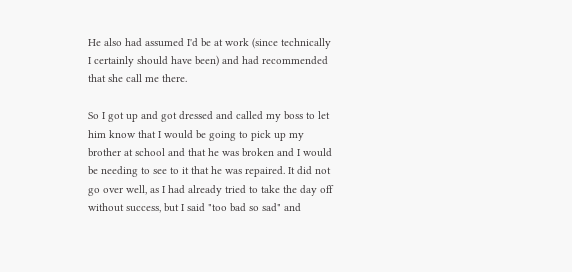He also had assumed I'd be at work (since technically I certainly should have been) and had recommended that she call me there.

So I got up and got dressed and called my boss to let him know that I would be going to pick up my brother at school and that he was broken and I would be needing to see to it that he was repaired. It did not go over well, as I had already tried to take the day off without success, but I said "too bad so sad" and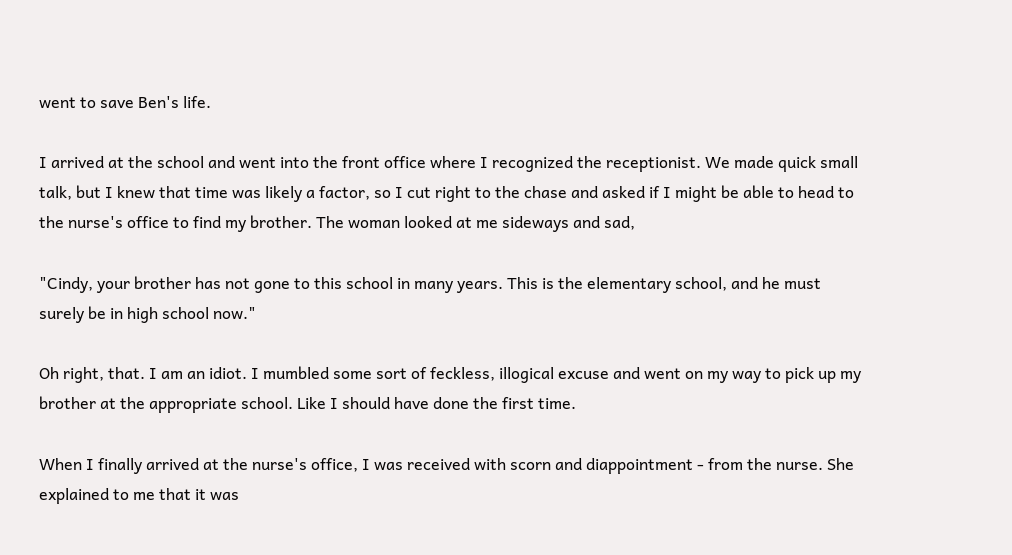went to save Ben's life.

I arrived at the school and went into the front office where I recognized the receptionist. We made quick small talk, but I knew that time was likely a factor, so I cut right to the chase and asked if I might be able to head to the nurse's office to find my brother. The woman looked at me sideways and sad,

"Cindy, your brother has not gone to this school in many years. This is the elementary school, and he must surely be in high school now."

Oh right, that. I am an idiot. I mumbled some sort of feckless, illogical excuse and went on my way to pick up my brother at the appropriate school. Like I should have done the first time.

When I finally arrived at the nurse's office, I was received with scorn and diappointment - from the nurse. She explained to me that it was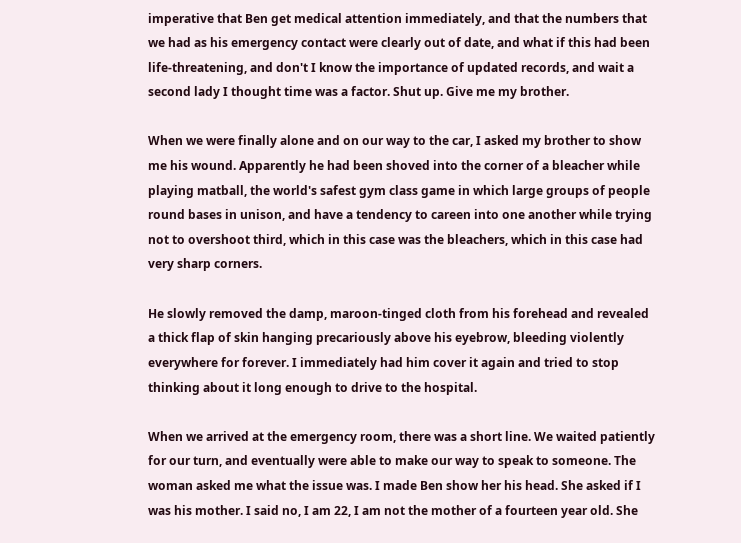imperative that Ben get medical attention immediately, and that the numbers that we had as his emergency contact were clearly out of date, and what if this had been life-threatening, and don't I know the importance of updated records, and wait a second lady I thought time was a factor. Shut up. Give me my brother.

When we were finally alone and on our way to the car, I asked my brother to show me his wound. Apparently he had been shoved into the corner of a bleacher while playing matball, the world's safest gym class game in which large groups of people round bases in unison, and have a tendency to careen into one another while trying not to overshoot third, which in this case was the bleachers, which in this case had very sharp corners.

He slowly removed the damp, maroon-tinged cloth from his forehead and revealed a thick flap of skin hanging precariously above his eyebrow, bleeding violently everywhere for forever. I immediately had him cover it again and tried to stop thinking about it long enough to drive to the hospital.

When we arrived at the emergency room, there was a short line. We waited patiently for our turn, and eventually were able to make our way to speak to someone. The woman asked me what the issue was. I made Ben show her his head. She asked if I was his mother. I said no, I am 22, I am not the mother of a fourteen year old. She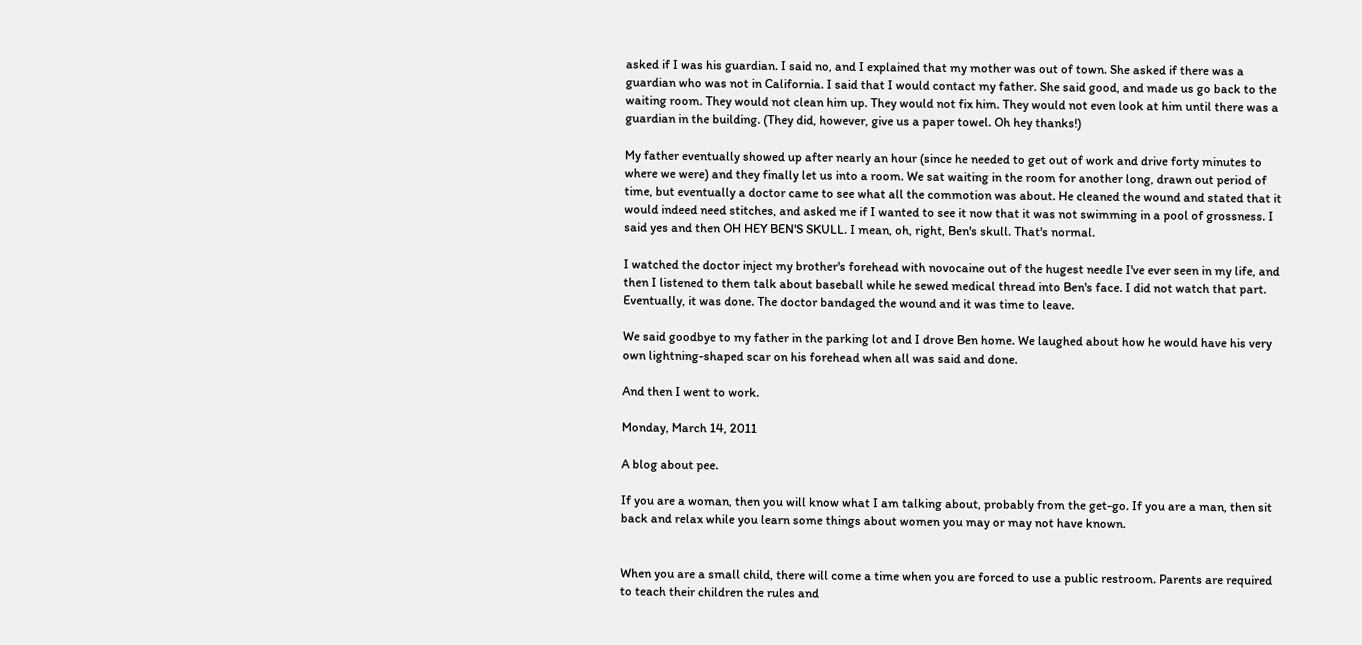asked if I was his guardian. I said no, and I explained that my mother was out of town. She asked if there was a guardian who was not in California. I said that I would contact my father. She said good, and made us go back to the waiting room. They would not clean him up. They would not fix him. They would not even look at him until there was a guardian in the building. (They did, however, give us a paper towel. Oh hey thanks!)

My father eventually showed up after nearly an hour (since he needed to get out of work and drive forty minutes to where we were) and they finally let us into a room. We sat waiting in the room for another long, drawn out period of time, but eventually a doctor came to see what all the commotion was about. He cleaned the wound and stated that it would indeed need stitches, and asked me if I wanted to see it now that it was not swimming in a pool of grossness. I said yes and then OH HEY BEN'S SKULL. I mean, oh, right, Ben's skull. That's normal.

I watched the doctor inject my brother's forehead with novocaine out of the hugest needle I've ever seen in my life, and then I listened to them talk about baseball while he sewed medical thread into Ben's face. I did not watch that part. Eventually, it was done. The doctor bandaged the wound and it was time to leave.

We said goodbye to my father in the parking lot and I drove Ben home. We laughed about how he would have his very own lightning-shaped scar on his forehead when all was said and done.

And then I went to work.

Monday, March 14, 2011

A blog about pee.

If you are a woman, then you will know what I am talking about, probably from the get-go. If you are a man, then sit back and relax while you learn some things about women you may or may not have known.


When you are a small child, there will come a time when you are forced to use a public restroom. Parents are required to teach their children the rules and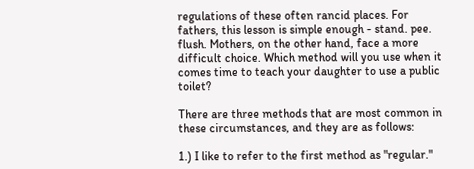regulations of these often rancid places. For fathers, this lesson is simple enough - stand. pee. flush. Mothers, on the other hand, face a more difficult choice. Which method will you use when it comes time to teach your daughter to use a public toilet?

There are three methods that are most common in these circumstances, and they are as follows:

1.) I like to refer to the first method as "regular."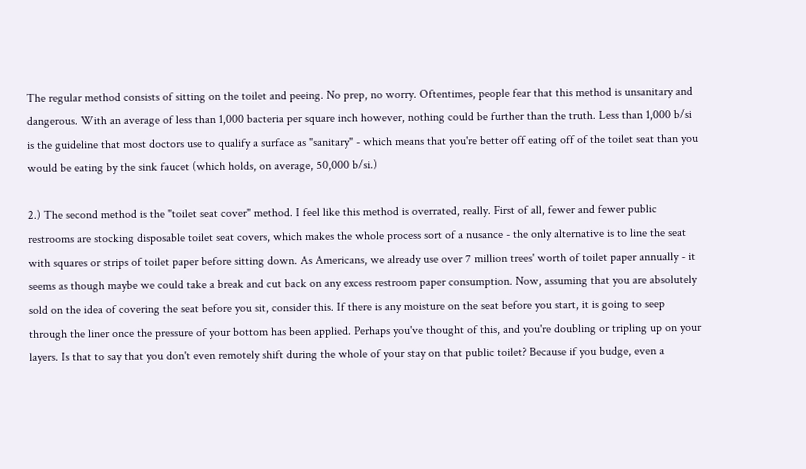The regular method consists of sitting on the toilet and peeing. No prep, no worry. Oftentimes, people fear that this method is unsanitary and dangerous. With an average of less than 1,000 bacteria per square inch however, nothing could be further than the truth. Less than 1,000 b/si is the guideline that most doctors use to qualify a surface as "sanitary" - which means that you're better off eating off of the toilet seat than you would be eating by the sink faucet (which holds, on average, 50,000 b/si.)

2.) The second method is the "toilet seat cover" method. I feel like this method is overrated, really. First of all, fewer and fewer public restrooms are stocking disposable toilet seat covers, which makes the whole process sort of a nusance - the only alternative is to line the seat with squares or strips of toilet paper before sitting down. As Americans, we already use over 7 million trees' worth of toilet paper annually - it seems as though maybe we could take a break and cut back on any excess restroom paper consumption. Now, assuming that you are absolutely sold on the idea of covering the seat before you sit, consider this. If there is any moisture on the seat before you start, it is going to seep through the liner once the pressure of your bottom has been applied. Perhaps you've thought of this, and you're doubling or tripling up on your layers. Is that to say that you don't even remotely shift during the whole of your stay on that public toilet? Because if you budge, even a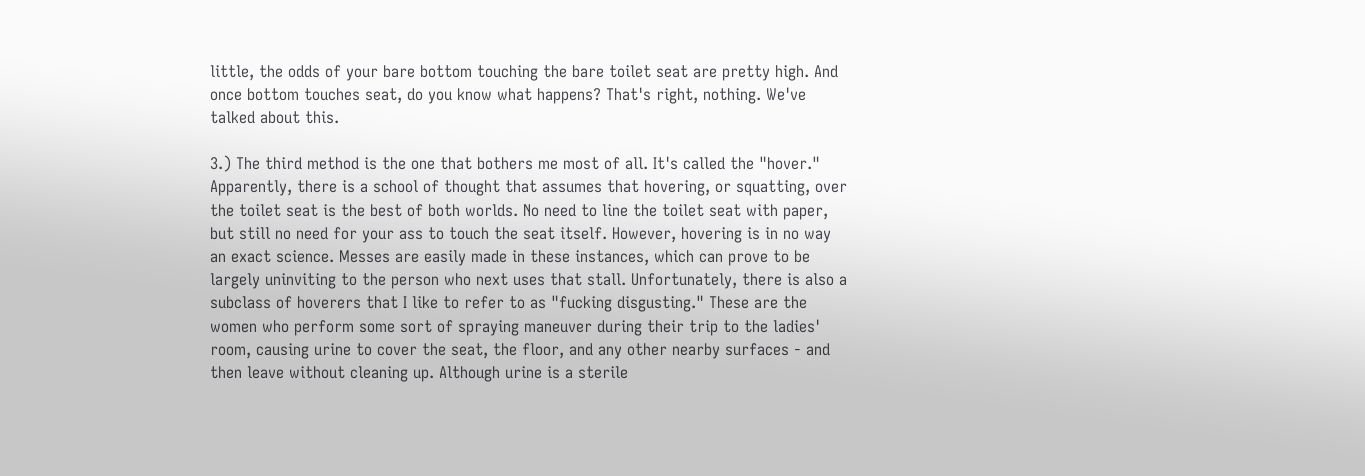little, the odds of your bare bottom touching the bare toilet seat are pretty high. And once bottom touches seat, do you know what happens? That's right, nothing. We've talked about this.

3.) The third method is the one that bothers me most of all. It's called the "hover." Apparently, there is a school of thought that assumes that hovering, or squatting, over the toilet seat is the best of both worlds. No need to line the toilet seat with paper, but still no need for your ass to touch the seat itself. However, hovering is in no way an exact science. Messes are easily made in these instances, which can prove to be largely uninviting to the person who next uses that stall. Unfortunately, there is also a subclass of hoverers that I like to refer to as "fucking disgusting." These are the women who perform some sort of spraying maneuver during their trip to the ladies' room, causing urine to cover the seat, the floor, and any other nearby surfaces - and then leave without cleaning up. Although urine is a sterile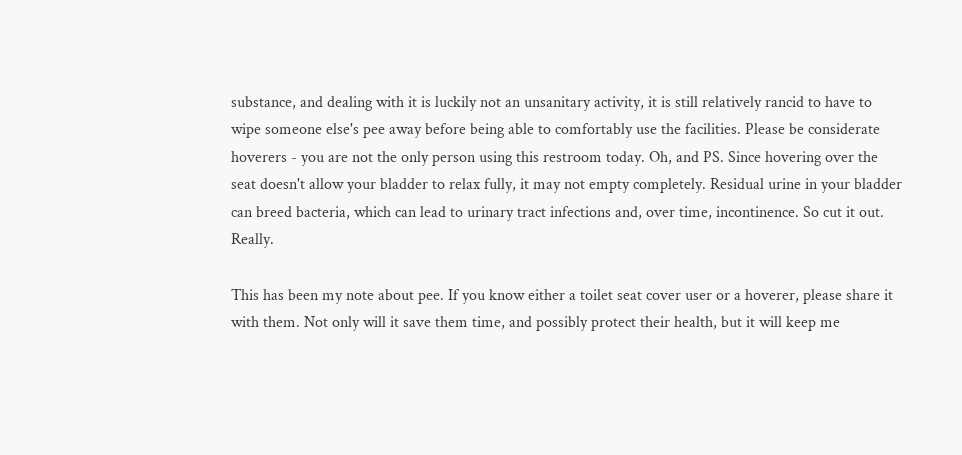substance, and dealing with it is luckily not an unsanitary activity, it is still relatively rancid to have to wipe someone else's pee away before being able to comfortably use the facilities. Please be considerate hoverers - you are not the only person using this restroom today. Oh, and PS. Since hovering over the seat doesn't allow your bladder to relax fully, it may not empty completely. Residual urine in your bladder can breed bacteria, which can lead to urinary tract infections and, over time, incontinence. So cut it out. Really.

This has been my note about pee. If you know either a toilet seat cover user or a hoverer, please share it with them. Not only will it save them time, and possibly protect their health, but it will keep me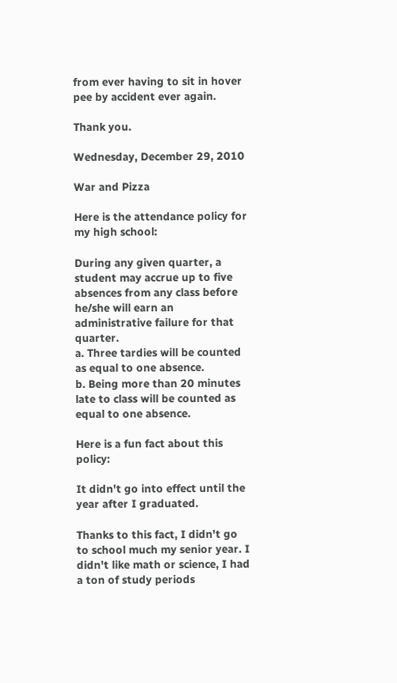from ever having to sit in hover pee by accident ever again.

Thank you.

Wednesday, December 29, 2010

War and Pizza

Here is the attendance policy for my high school:

During any given quarter, a student may accrue up to five absences from any class before he/she will earn an administrative failure for that quarter.
a. Three tardies will be counted as equal to one absence.
b. Being more than 20 minutes late to class will be counted as equal to one absence.

Here is a fun fact about this policy:

It didn't go into effect until the year after I graduated.

Thanks to this fact, I didn't go to school much my senior year. I didn't like math or science, I had a ton of study periods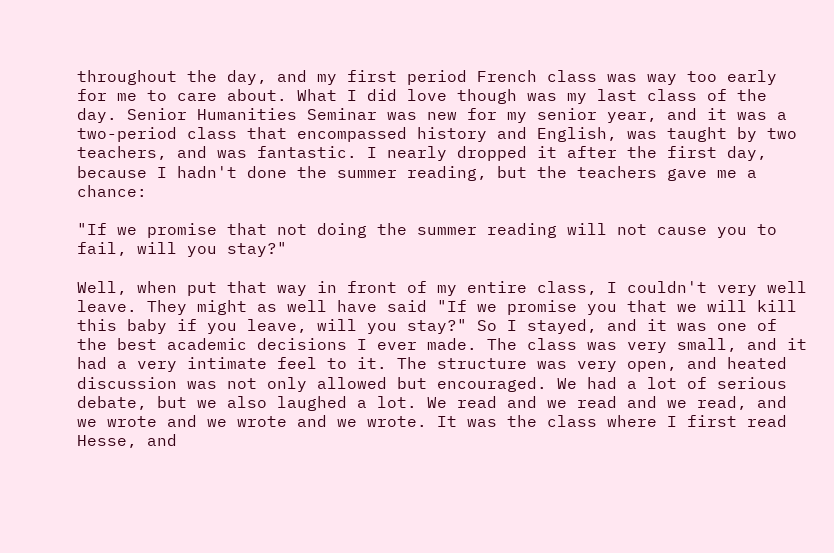throughout the day, and my first period French class was way too early for me to care about. What I did love though was my last class of the day. Senior Humanities Seminar was new for my senior year, and it was a two-period class that encompassed history and English, was taught by two teachers, and was fantastic. I nearly dropped it after the first day, because I hadn't done the summer reading, but the teachers gave me a chance:

"If we promise that not doing the summer reading will not cause you to fail, will you stay?"

Well, when put that way in front of my entire class, I couldn't very well leave. They might as well have said "If we promise you that we will kill this baby if you leave, will you stay?" So I stayed, and it was one of the best academic decisions I ever made. The class was very small, and it had a very intimate feel to it. The structure was very open, and heated discussion was not only allowed but encouraged. We had a lot of serious debate, but we also laughed a lot. We read and we read and we read, and we wrote and we wrote and we wrote. It was the class where I first read Hesse, and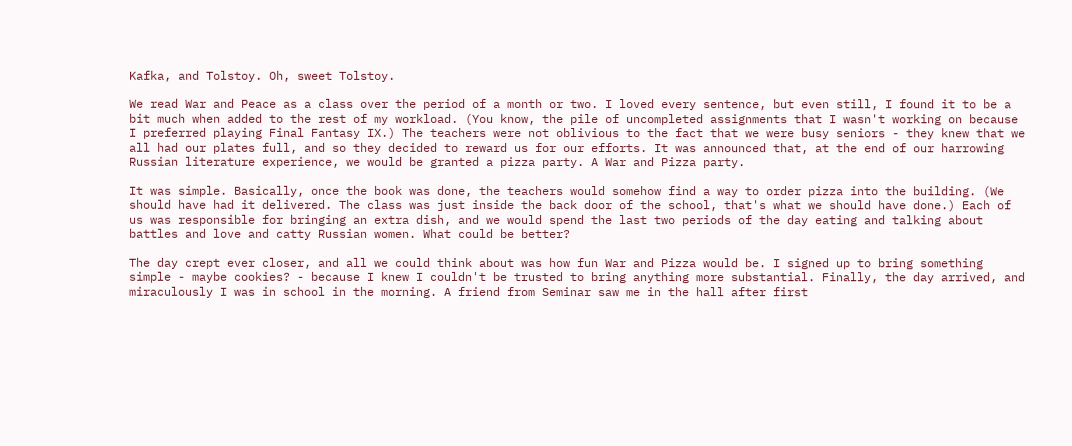Kafka, and Tolstoy. Oh, sweet Tolstoy.

We read War and Peace as a class over the period of a month or two. I loved every sentence, but even still, I found it to be a bit much when added to the rest of my workload. (You know, the pile of uncompleted assignments that I wasn't working on because I preferred playing Final Fantasy IX.) The teachers were not oblivious to the fact that we were busy seniors - they knew that we all had our plates full, and so they decided to reward us for our efforts. It was announced that, at the end of our harrowing Russian literature experience, we would be granted a pizza party. A War and Pizza party.

It was simple. Basically, once the book was done, the teachers would somehow find a way to order pizza into the building. (We should have had it delivered. The class was just inside the back door of the school, that's what we should have done.) Each of us was responsible for bringing an extra dish, and we would spend the last two periods of the day eating and talking about battles and love and catty Russian women. What could be better?

The day crept ever closer, and all we could think about was how fun War and Pizza would be. I signed up to bring something simple - maybe cookies? - because I knew I couldn't be trusted to bring anything more substantial. Finally, the day arrived, and miraculously I was in school in the morning. A friend from Seminar saw me in the hall after first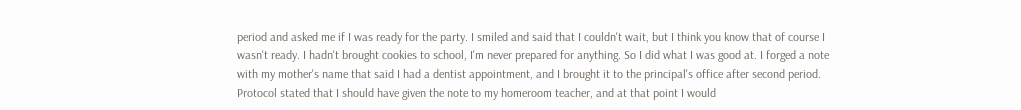period and asked me if I was ready for the party. I smiled and said that I couldn't wait, but I think you know that of course I wasn't ready. I hadn't brought cookies to school, I'm never prepared for anything. So I did what I was good at. I forged a note with my mother's name that said I had a dentist appointment, and I brought it to the principal's office after second period. Protocol stated that I should have given the note to my homeroom teacher, and at that point I would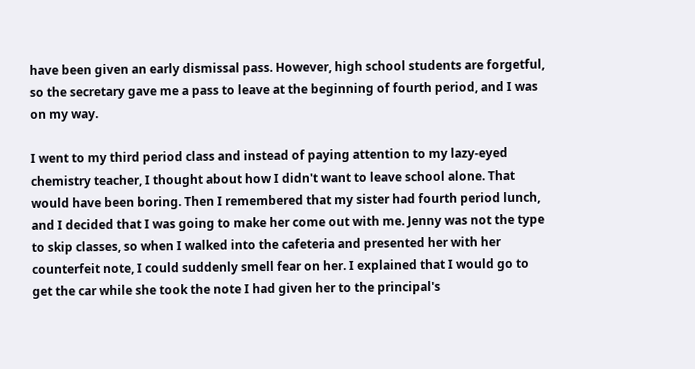have been given an early dismissal pass. However, high school students are forgetful, so the secretary gave me a pass to leave at the beginning of fourth period, and I was on my way.

I went to my third period class and instead of paying attention to my lazy-eyed chemistry teacher, I thought about how I didn't want to leave school alone. That would have been boring. Then I remembered that my sister had fourth period lunch, and I decided that I was going to make her come out with me. Jenny was not the type to skip classes, so when I walked into the cafeteria and presented her with her counterfeit note, I could suddenly smell fear on her. I explained that I would go to get the car while she took the note I had given her to the principal's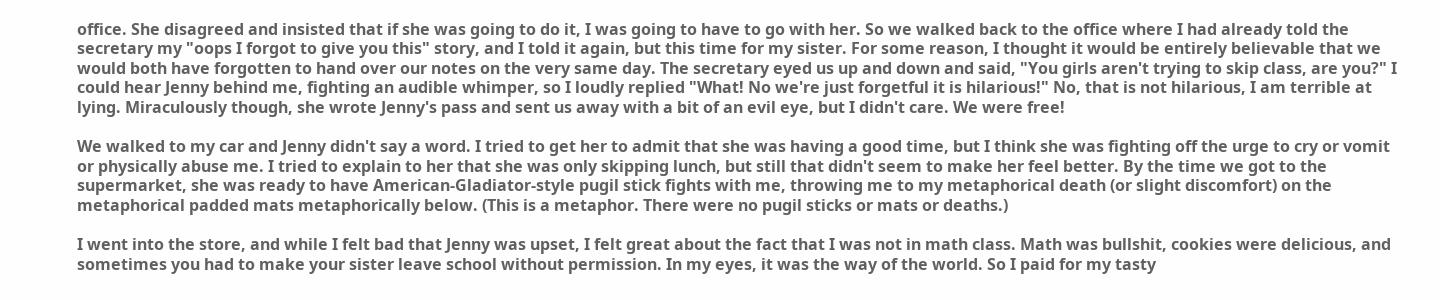office. She disagreed and insisted that if she was going to do it, I was going to have to go with her. So we walked back to the office where I had already told the secretary my "oops I forgot to give you this" story, and I told it again, but this time for my sister. For some reason, I thought it would be entirely believable that we would both have forgotten to hand over our notes on the very same day. The secretary eyed us up and down and said, "You girls aren't trying to skip class, are you?" I could hear Jenny behind me, fighting an audible whimper, so I loudly replied "What! No we're just forgetful it is hilarious!" No, that is not hilarious, I am terrible at lying. Miraculously though, she wrote Jenny's pass and sent us away with a bit of an evil eye, but I didn't care. We were free!

We walked to my car and Jenny didn't say a word. I tried to get her to admit that she was having a good time, but I think she was fighting off the urge to cry or vomit or physically abuse me. I tried to explain to her that she was only skipping lunch, but still that didn't seem to make her feel better. By the time we got to the supermarket, she was ready to have American-Gladiator-style pugil stick fights with me, throwing me to my metaphorical death (or slight discomfort) on the metaphorical padded mats metaphorically below. (This is a metaphor. There were no pugil sticks or mats or deaths.)

I went into the store, and while I felt bad that Jenny was upset, I felt great about the fact that I was not in math class. Math was bullshit, cookies were delicious, and sometimes you had to make your sister leave school without permission. In my eyes, it was the way of the world. So I paid for my tasty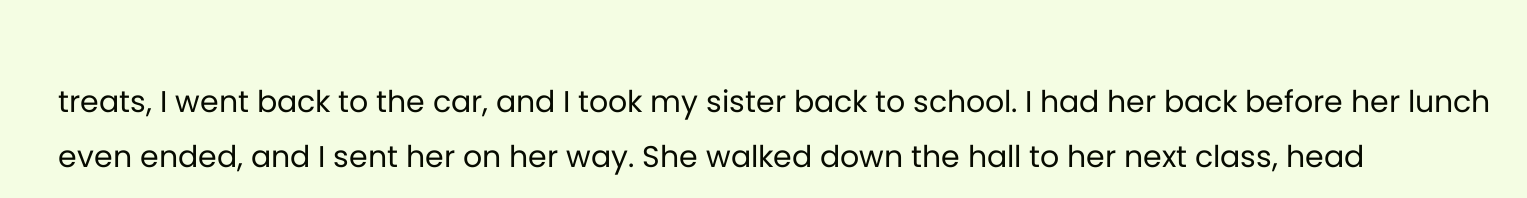treats, I went back to the car, and I took my sister back to school. I had her back before her lunch even ended, and I sent her on her way. She walked down the hall to her next class, head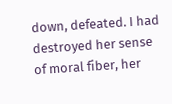down, defeated. I had destroyed her sense of moral fiber, her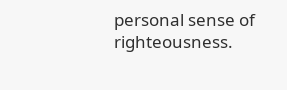personal sense of righteousness.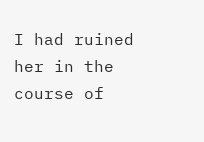I had ruined her in the course of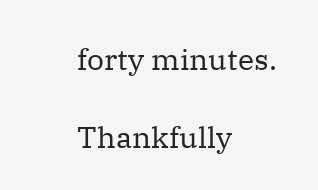forty minutes.

Thankfully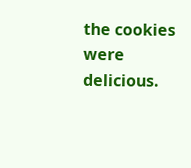the cookies were delicious.